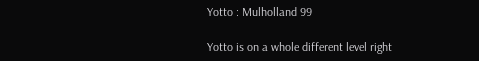Yotto : Mulholland 99

Yotto is on a whole different level right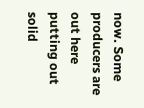now. Some producers are out here putting out solid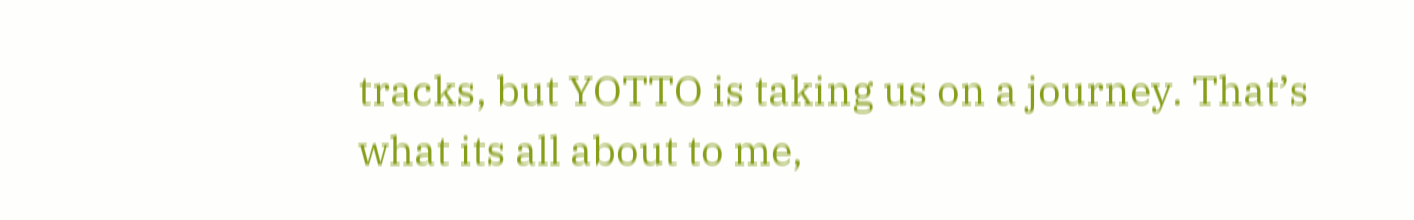tracks, but YOTTO is taking us on a journey. That’s what its all about to me,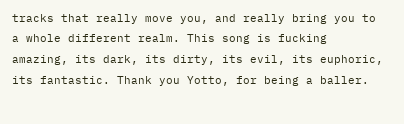tracks that really move you, and really bring you to a whole different realm. This song is fucking amazing, its dark, its dirty, its evil, its euphoric, its fantastic. Thank you Yotto, for being a baller.